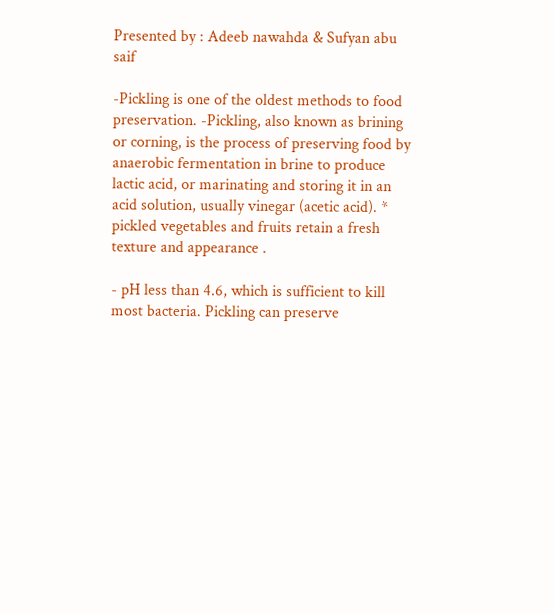Presented by : Adeeb nawahda & Sufyan abu saif

-Pickling is one of the oldest methods to food preservation. -Pickling, also known as brining or corning, is the process of preserving food by anaerobic fermentation in brine to produce lactic acid, or marinating and storing it in an acid solution, usually vinegar (acetic acid). * pickled vegetables and fruits retain a fresh texture and appearance .

- pH less than 4.6, which is sufficient to kill most bacteria. Pickling can preserve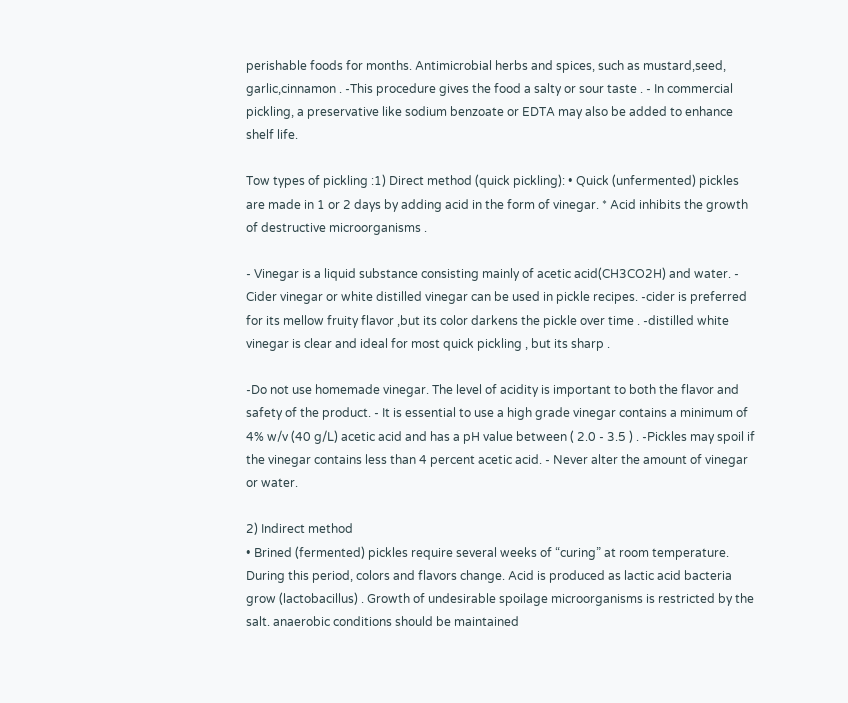perishable foods for months. Antimicrobial herbs and spices, such as mustard,seed, garlic,cinnamon . -This procedure gives the food a salty or sour taste . - In commercial pickling, a preservative like sodium benzoate or EDTA may also be added to enhance shelf life.

Tow types of pickling :1) Direct method (quick pickling): • Quick (unfermented) pickles are made in 1 or 2 days by adding acid in the form of vinegar. * Acid inhibits the growth of destructive microorganisms .

- Vinegar is a liquid substance consisting mainly of acetic acid(CH3CO2H) and water. - Cider vinegar or white distilled vinegar can be used in pickle recipes. -cider is preferred for its mellow fruity flavor ,but its color darkens the pickle over time . -distilled white vinegar is clear and ideal for most quick pickling , but its sharp .

-Do not use homemade vinegar. The level of acidity is important to both the flavor and safety of the product. - It is essential to use a high grade vinegar contains a minimum of 4% w/v (40 g/L) acetic acid and has a pH value between ( 2.0 - 3.5 ) . -Pickles may spoil if the vinegar contains less than 4 percent acetic acid. - Never alter the amount of vinegar or water.

2) Indirect method
• Brined (fermented) pickles require several weeks of “curing” at room temperature. During this period, colors and flavors change. Acid is produced as lactic acid bacteria grow (lactobacillus) . Growth of undesirable spoilage microorganisms is restricted by the salt. anaerobic conditions should be maintained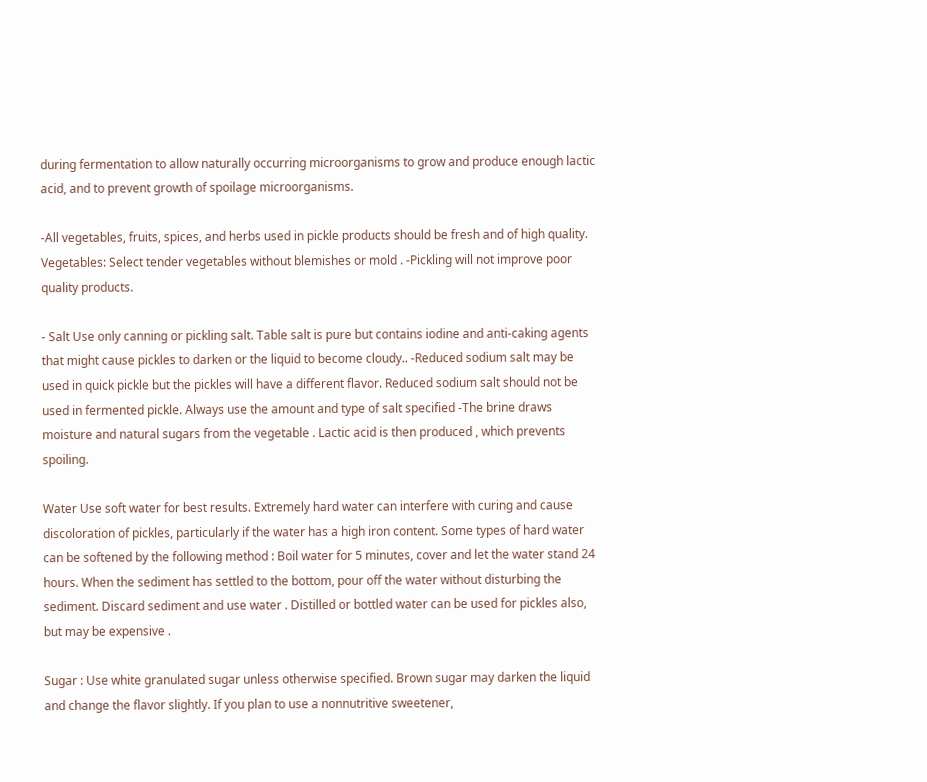during fermentation to allow naturally occurring microorganisms to grow and produce enough lactic acid, and to prevent growth of spoilage microorganisms.

-All vegetables, fruits, spices, and herbs used in pickle products should be fresh and of high quality. Vegetables: Select tender vegetables without blemishes or mold . -Pickling will not improve poor quality products.

- Salt Use only canning or pickling salt. Table salt is pure but contains iodine and anti-caking agents that might cause pickles to darken or the liquid to become cloudy.. -Reduced sodium salt may be used in quick pickle but the pickles will have a different flavor. Reduced sodium salt should not be used in fermented pickle. Always use the amount and type of salt specified -The brine draws moisture and natural sugars from the vegetable . Lactic acid is then produced , which prevents spoiling.

Water Use soft water for best results. Extremely hard water can interfere with curing and cause discoloration of pickles, particularly if the water has a high iron content. Some types of hard water can be softened by the following method : Boil water for 5 minutes, cover and let the water stand 24 hours. When the sediment has settled to the bottom, pour off the water without disturbing the sediment. Discard sediment and use water . Distilled or bottled water can be used for pickles also, but may be expensive .

Sugar : Use white granulated sugar unless otherwise specified. Brown sugar may darken the liquid and change the flavor slightly. If you plan to use a nonnutritive sweetener,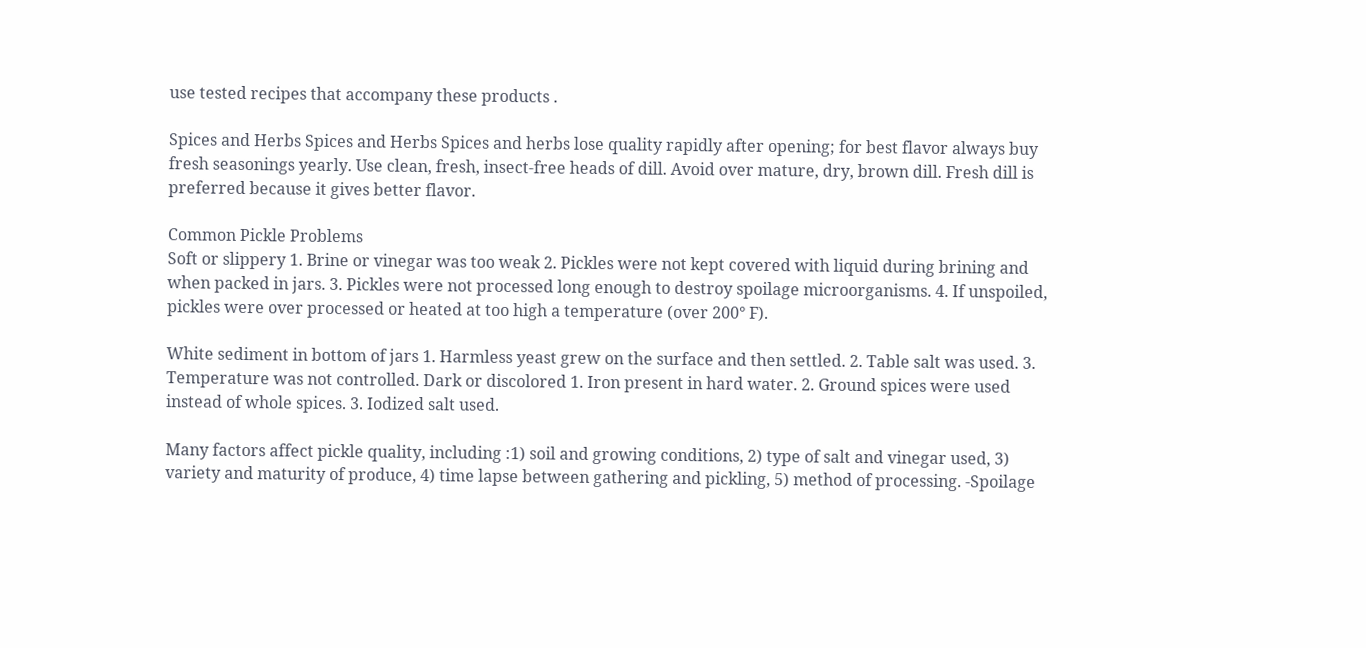use tested recipes that accompany these products .

Spices and Herbs Spices and Herbs Spices and herbs lose quality rapidly after opening; for best flavor always buy fresh seasonings yearly. Use clean, fresh, insect-free heads of dill. Avoid over mature, dry, brown dill. Fresh dill is preferred because it gives better flavor.

Common Pickle Problems
Soft or slippery 1. Brine or vinegar was too weak 2. Pickles were not kept covered with liquid during brining and when packed in jars. 3. Pickles were not processed long enough to destroy spoilage microorganisms. 4. If unspoiled, pickles were over processed or heated at too high a temperature (over 200° F).

White sediment in bottom of jars 1. Harmless yeast grew on the surface and then settled. 2. Table salt was used. 3. Temperature was not controlled. Dark or discolored 1. Iron present in hard water. 2. Ground spices were used instead of whole spices. 3. Iodized salt used.

Many factors affect pickle quality, including :1) soil and growing conditions, 2) type of salt and vinegar used, 3) variety and maturity of produce, 4) time lapse between gathering and pickling, 5) method of processing. -Spoilage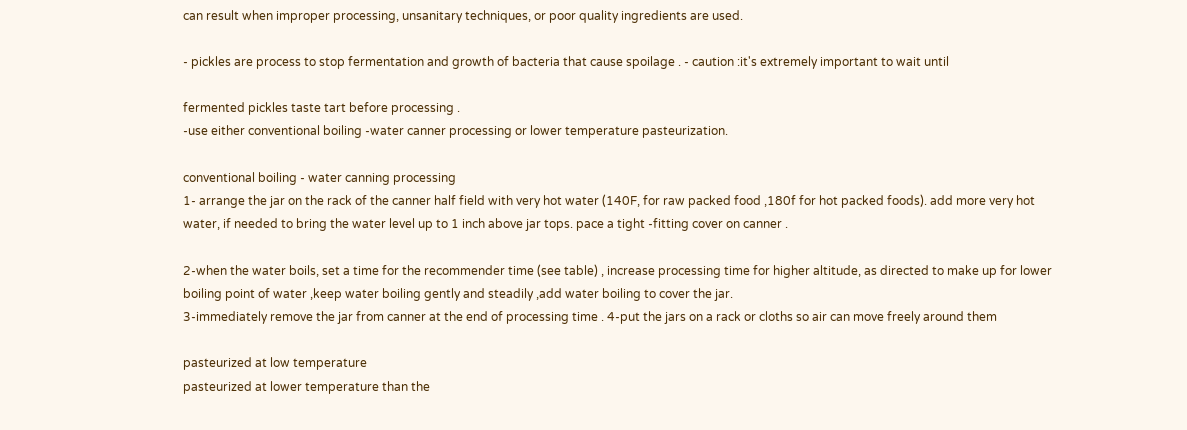can result when improper processing, unsanitary techniques, or poor quality ingredients are used.

- pickles are process to stop fermentation and growth of bacteria that cause spoilage . - caution :it's extremely important to wait until

fermented pickles taste tart before processing .
-use either conventional boiling -water canner processing or lower temperature pasteurization.

conventional boiling - water canning processing
1- arrange the jar on the rack of the canner half field with very hot water (140F, for raw packed food ,180f for hot packed foods). add more very hot water, if needed to bring the water level up to 1 inch above jar tops. pace a tight -fitting cover on canner .

2-when the water boils, set a time for the recommender time (see table) , increase processing time for higher altitude, as directed to make up for lower boiling point of water ,keep water boiling gently and steadily ,add water boiling to cover the jar.
3-immediately remove the jar from canner at the end of processing time . 4-put the jars on a rack or cloths so air can move freely around them

pasteurized at low temperature
pasteurized at lower temperature than the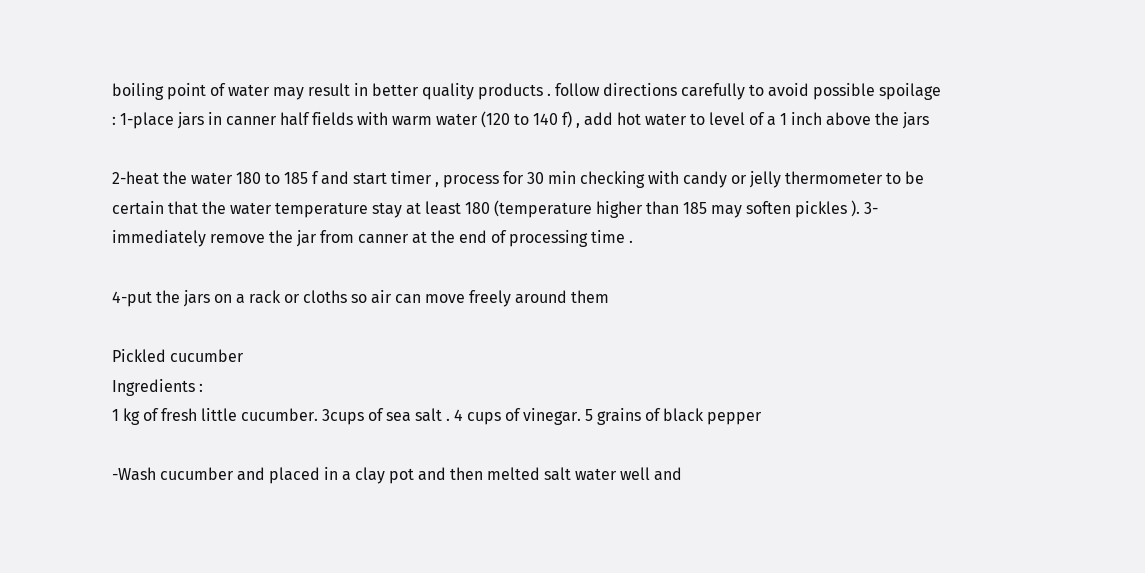boiling point of water may result in better quality products . follow directions carefully to avoid possible spoilage : 1-place jars in canner half fields with warm water (120 to 140 f) , add hot water to level of a 1 inch above the jars

2-heat the water 180 to 185 f and start timer , process for 30 min checking with candy or jelly thermometer to be certain that the water temperature stay at least 180 (temperature higher than 185 may soften pickles ). 3-immediately remove the jar from canner at the end of processing time .

4-put the jars on a rack or cloths so air can move freely around them

Pickled cucumber
Ingredients :
1 kg of fresh little cucumber. 3cups of sea salt . 4 cups of vinegar. 5 grains of black pepper

-Wash cucumber and placed in a clay pot and then melted salt water well and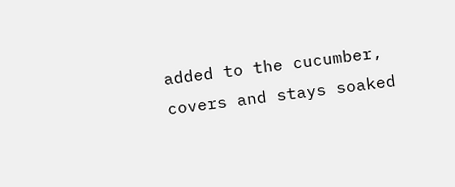added to the cucumber, covers and stays soaked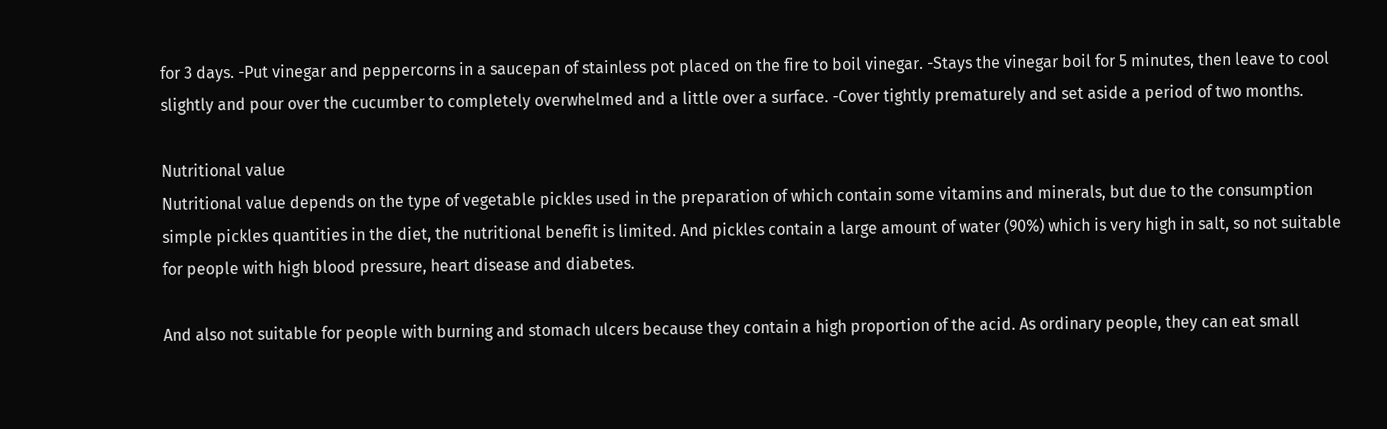for 3 days. -Put vinegar and peppercorns in a saucepan of stainless pot placed on the fire to boil vinegar. -Stays the vinegar boil for 5 minutes, then leave to cool slightly and pour over the cucumber to completely overwhelmed and a little over a surface. -Cover tightly prematurely and set aside a period of two months.

Nutritional value
Nutritional value depends on the type of vegetable pickles used in the preparation of which contain some vitamins and minerals, but due to the consumption simple pickles quantities in the diet, the nutritional benefit is limited. And pickles contain a large amount of water (90%) which is very high in salt, so not suitable for people with high blood pressure, heart disease and diabetes.

And also not suitable for people with burning and stomach ulcers because they contain a high proportion of the acid. As ordinary people, they can eat small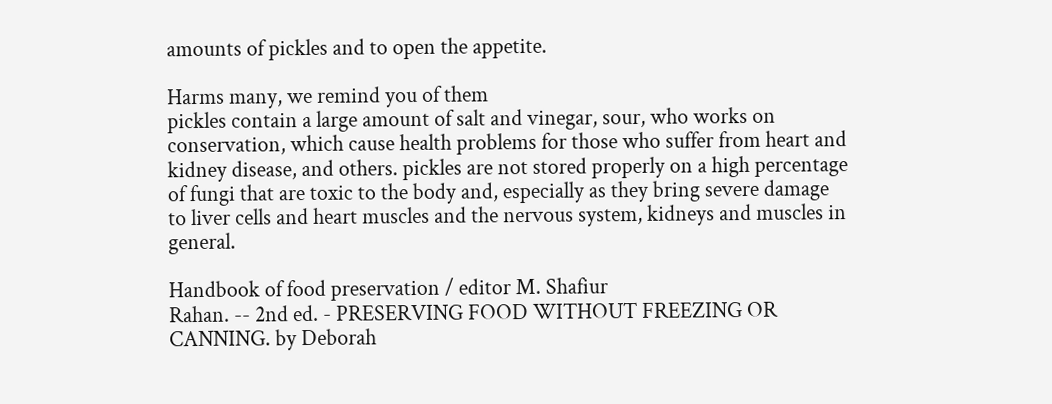amounts of pickles and to open the appetite.

Harms many, we remind you of them
pickles contain a large amount of salt and vinegar, sour, who works on conservation, which cause health problems for those who suffer from heart and kidney disease, and others. pickles are not stored properly on a high percentage of fungi that are toxic to the body and, especially as they bring severe damage to liver cells and heart muscles and the nervous system, kidneys and muscles in general.

Handbook of food preservation / editor M. Shafiur
Rahan. -- 2nd ed. - PRESERVING FOOD WITHOUT FREEZING OR CANNING. by Deborah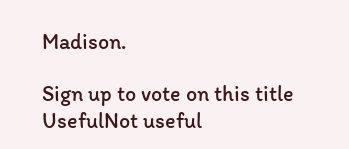Madison.

Sign up to vote on this title
UsefulNot useful